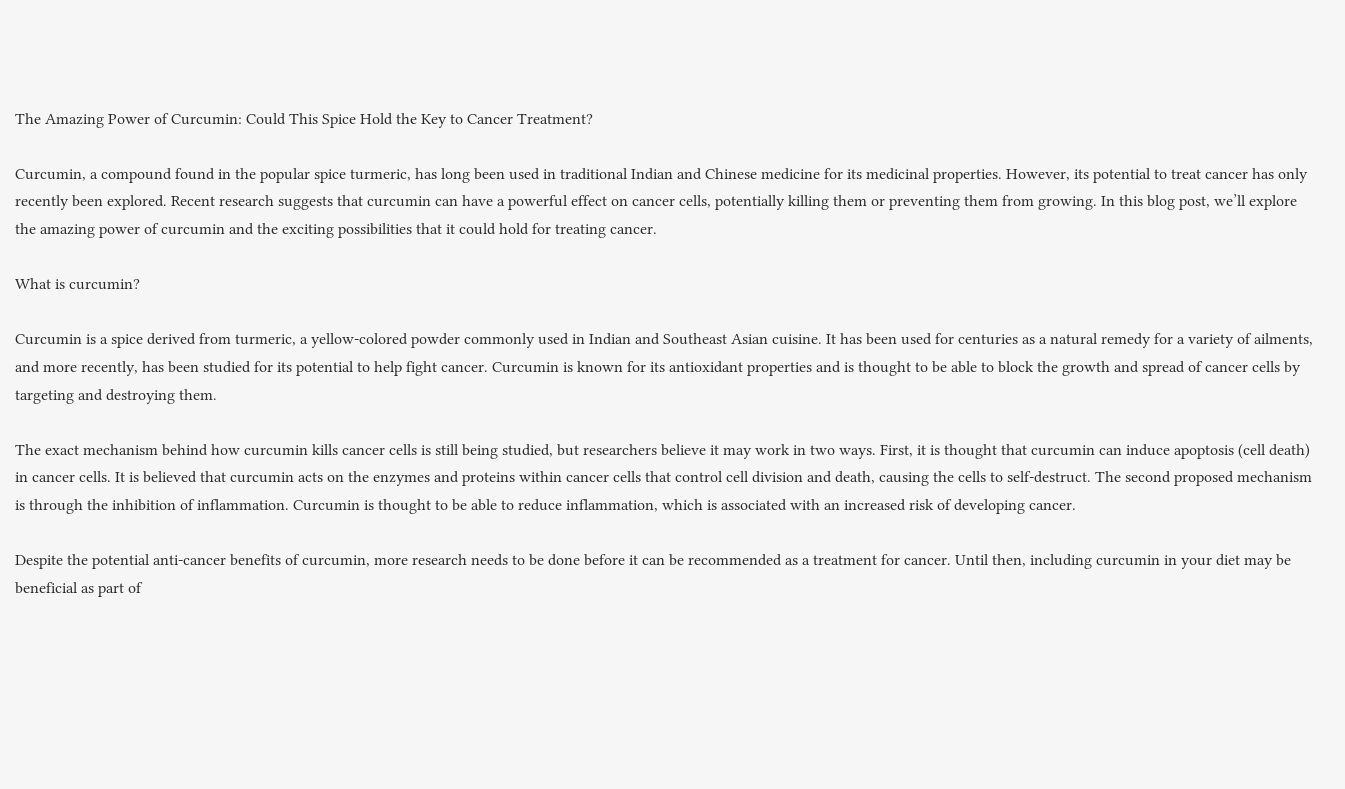The Amazing Power of Curcumin: Could This Spice Hold the Key to Cancer Treatment?

Curcumin, a compound found in the popular spice turmeric, has long been used in traditional Indian and Chinese medicine for its medicinal properties. However, its potential to treat cancer has only recently been explored. Recent research suggests that curcumin can have a powerful effect on cancer cells, potentially killing them or preventing them from growing. In this blog post, we’ll explore the amazing power of curcumin and the exciting possibilities that it could hold for treating cancer.

What is curcumin?

Curcumin is a spice derived from turmeric, a yellow-colored powder commonly used in Indian and Southeast Asian cuisine. It has been used for centuries as a natural remedy for a variety of ailments, and more recently, has been studied for its potential to help fight cancer. Curcumin is known for its antioxidant properties and is thought to be able to block the growth and spread of cancer cells by targeting and destroying them.

The exact mechanism behind how curcumin kills cancer cells is still being studied, but researchers believe it may work in two ways. First, it is thought that curcumin can induce apoptosis (cell death) in cancer cells. It is believed that curcumin acts on the enzymes and proteins within cancer cells that control cell division and death, causing the cells to self-destruct. The second proposed mechanism is through the inhibition of inflammation. Curcumin is thought to be able to reduce inflammation, which is associated with an increased risk of developing cancer.

Despite the potential anti-cancer benefits of curcumin, more research needs to be done before it can be recommended as a treatment for cancer. Until then, including curcumin in your diet may be beneficial as part of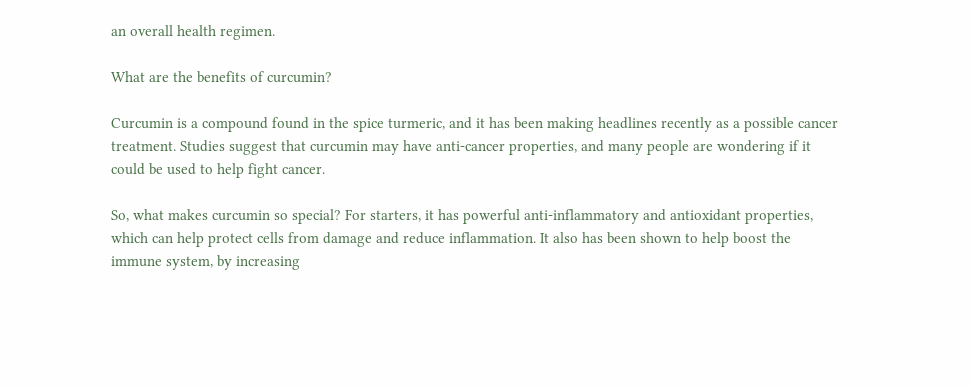an overall health regimen.

What are the benefits of curcumin?

Curcumin is a compound found in the spice turmeric, and it has been making headlines recently as a possible cancer treatment. Studies suggest that curcumin may have anti-cancer properties, and many people are wondering if it could be used to help fight cancer.

So, what makes curcumin so special? For starters, it has powerful anti-inflammatory and antioxidant properties, which can help protect cells from damage and reduce inflammation. It also has been shown to help boost the immune system, by increasing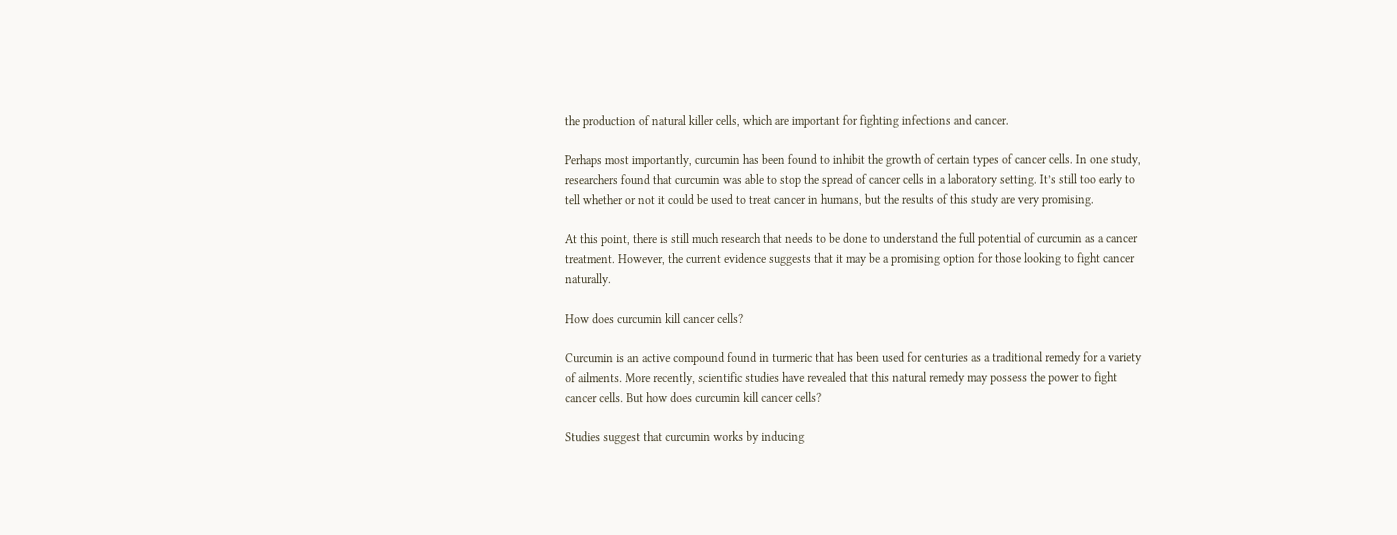the production of natural killer cells, which are important for fighting infections and cancer.

Perhaps most importantly, curcumin has been found to inhibit the growth of certain types of cancer cells. In one study, researchers found that curcumin was able to stop the spread of cancer cells in a laboratory setting. It’s still too early to tell whether or not it could be used to treat cancer in humans, but the results of this study are very promising.

At this point, there is still much research that needs to be done to understand the full potential of curcumin as a cancer treatment. However, the current evidence suggests that it may be a promising option for those looking to fight cancer naturally.

How does curcumin kill cancer cells?

Curcumin is an active compound found in turmeric that has been used for centuries as a traditional remedy for a variety of ailments. More recently, scientific studies have revealed that this natural remedy may possess the power to fight cancer cells. But how does curcumin kill cancer cells?

Studies suggest that curcumin works by inducing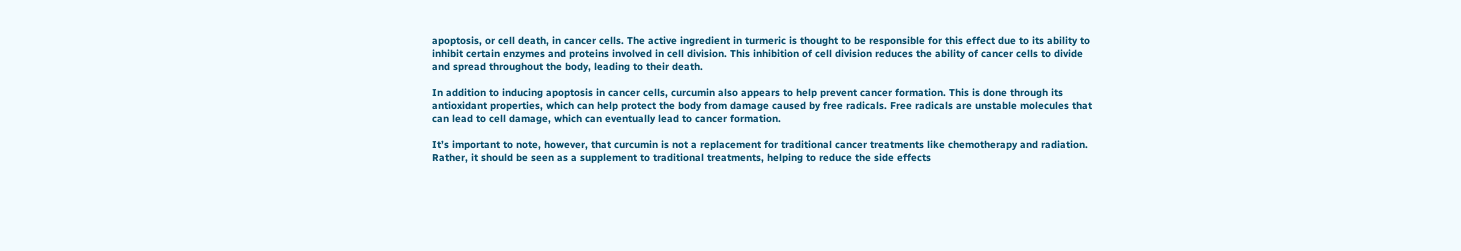apoptosis, or cell death, in cancer cells. The active ingredient in turmeric is thought to be responsible for this effect due to its ability to inhibit certain enzymes and proteins involved in cell division. This inhibition of cell division reduces the ability of cancer cells to divide and spread throughout the body, leading to their death.

In addition to inducing apoptosis in cancer cells, curcumin also appears to help prevent cancer formation. This is done through its antioxidant properties, which can help protect the body from damage caused by free radicals. Free radicals are unstable molecules that can lead to cell damage, which can eventually lead to cancer formation.

It’s important to note, however, that curcumin is not a replacement for traditional cancer treatments like chemotherapy and radiation. Rather, it should be seen as a supplement to traditional treatments, helping to reduce the side effects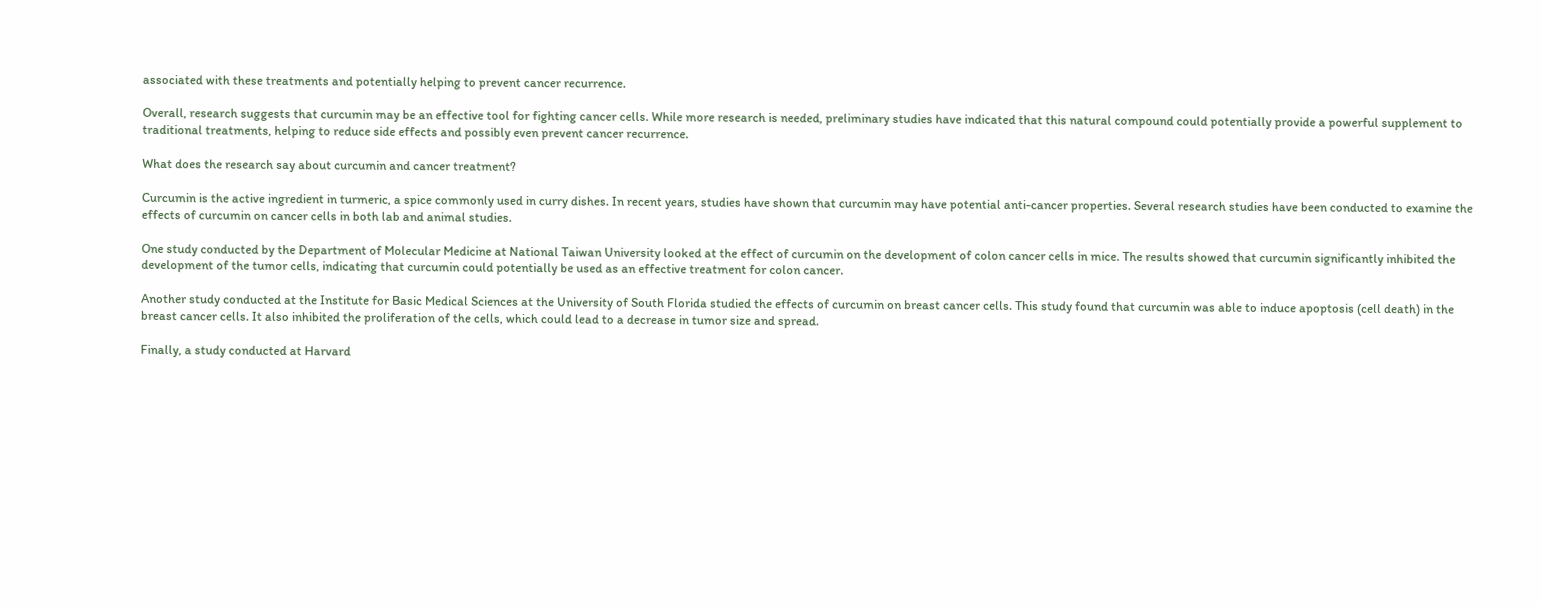associated with these treatments and potentially helping to prevent cancer recurrence.

Overall, research suggests that curcumin may be an effective tool for fighting cancer cells. While more research is needed, preliminary studies have indicated that this natural compound could potentially provide a powerful supplement to traditional treatments, helping to reduce side effects and possibly even prevent cancer recurrence.

What does the research say about curcumin and cancer treatment?

Curcumin is the active ingredient in turmeric, a spice commonly used in curry dishes. In recent years, studies have shown that curcumin may have potential anti-cancer properties. Several research studies have been conducted to examine the effects of curcumin on cancer cells in both lab and animal studies.

One study conducted by the Department of Molecular Medicine at National Taiwan University looked at the effect of curcumin on the development of colon cancer cells in mice. The results showed that curcumin significantly inhibited the development of the tumor cells, indicating that curcumin could potentially be used as an effective treatment for colon cancer.

Another study conducted at the Institute for Basic Medical Sciences at the University of South Florida studied the effects of curcumin on breast cancer cells. This study found that curcumin was able to induce apoptosis (cell death) in the breast cancer cells. It also inhibited the proliferation of the cells, which could lead to a decrease in tumor size and spread.

Finally, a study conducted at Harvard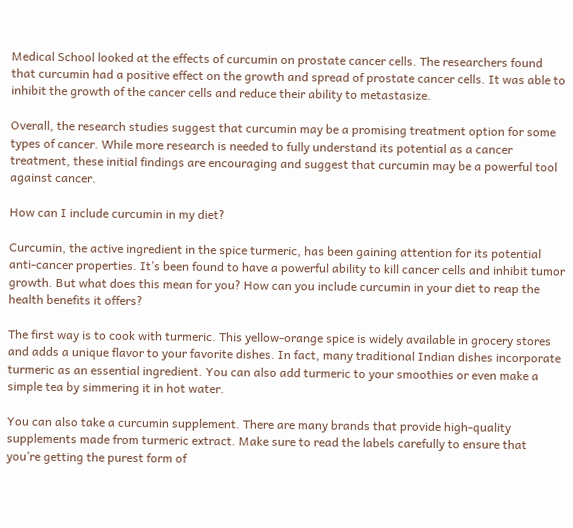Medical School looked at the effects of curcumin on prostate cancer cells. The researchers found that curcumin had a positive effect on the growth and spread of prostate cancer cells. It was able to inhibit the growth of the cancer cells and reduce their ability to metastasize.

Overall, the research studies suggest that curcumin may be a promising treatment option for some types of cancer. While more research is needed to fully understand its potential as a cancer treatment, these initial findings are encouraging and suggest that curcumin may be a powerful tool against cancer.

How can I include curcumin in my diet?

Curcumin, the active ingredient in the spice turmeric, has been gaining attention for its potential anti-cancer properties. It’s been found to have a powerful ability to kill cancer cells and inhibit tumor growth. But what does this mean for you? How can you include curcumin in your diet to reap the health benefits it offers?

The first way is to cook with turmeric. This yellow-orange spice is widely available in grocery stores and adds a unique flavor to your favorite dishes. In fact, many traditional Indian dishes incorporate turmeric as an essential ingredient. You can also add turmeric to your smoothies or even make a simple tea by simmering it in hot water.

You can also take a curcumin supplement. There are many brands that provide high-quality supplements made from turmeric extract. Make sure to read the labels carefully to ensure that you’re getting the purest form of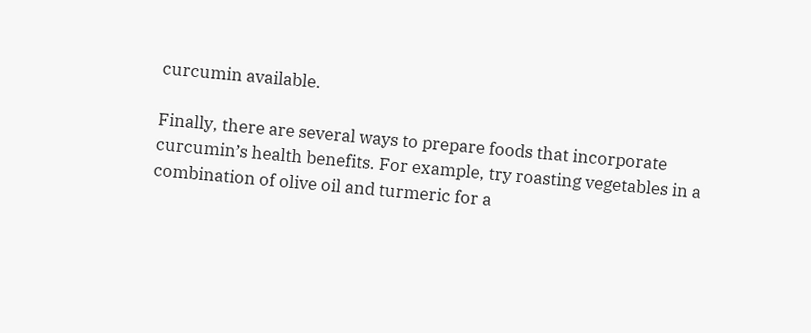curcumin available.

Finally, there are several ways to prepare foods that incorporate curcumin’s health benefits. For example, try roasting vegetables in a combination of olive oil and turmeric for a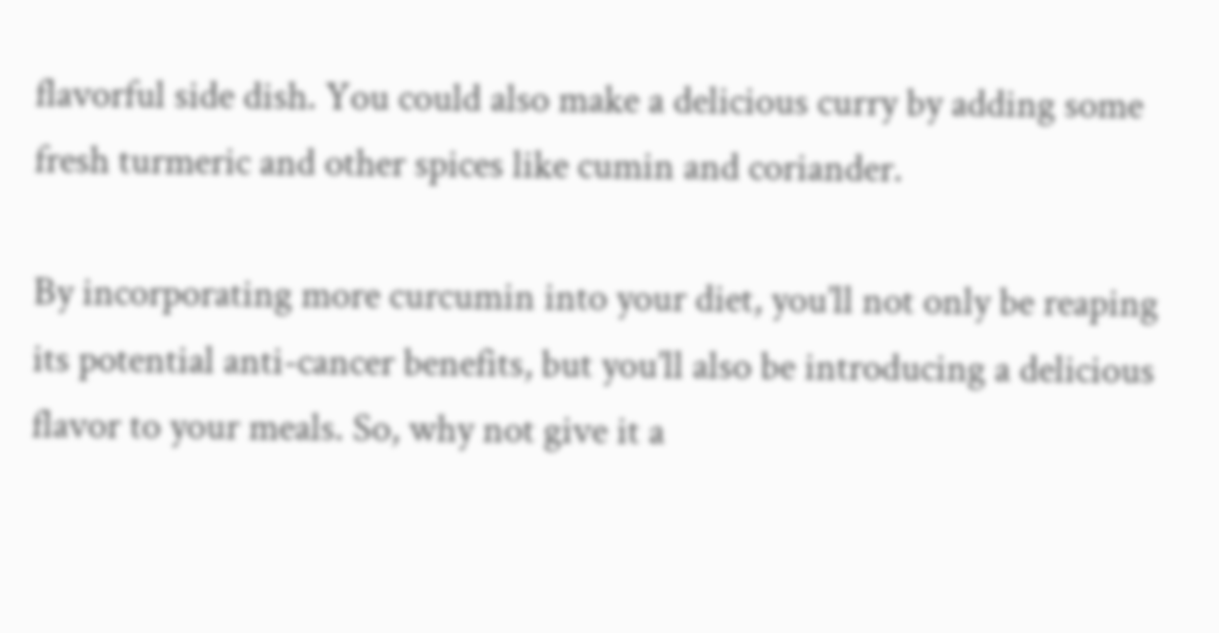flavorful side dish. You could also make a delicious curry by adding some fresh turmeric and other spices like cumin and coriander.

By incorporating more curcumin into your diet, you’ll not only be reaping its potential anti-cancer benefits, but you’ll also be introducing a delicious flavor to your meals. So, why not give it a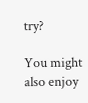try?

You might also enjoy